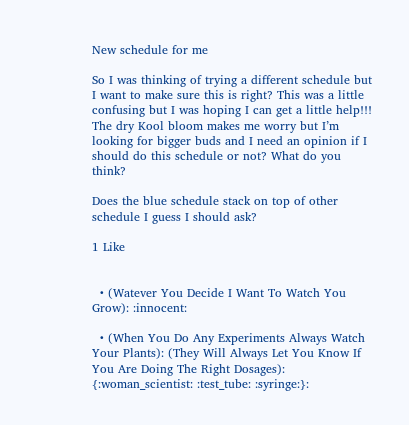New schedule for me

So I was thinking of trying a different schedule but I want to make sure this is right? This was a little confusing but I was hoping I can get a little help!!! The dry Kool bloom makes me worry but I’m looking for bigger buds and I need an opinion if I should do this schedule or not? What do you think?

Does the blue schedule stack on top of other schedule I guess I should ask?

1 Like


  • (Watever You Decide I Want To Watch You Grow): :innocent:

  • (When You Do Any Experiments Always Watch Your Plants): (They Will Always Let You Know If You Are Doing The Right Dosages): {:woman_scientist: :test_tube: :syringe:}: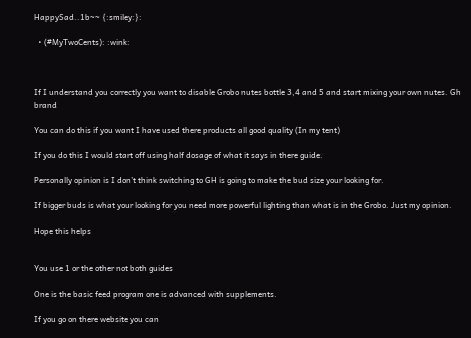HappySad..1b~~ {:smiley:}:

  • (#MyTwoCents): :wink:



If I understand you correctly you want to disable Grobo nutes bottle 3,4 and 5 and start mixing your own nutes. Gh brand

You can do this if you want I have used there products all good quality (In my tent)

If you do this I would start off using half dosage of what it says in there guide.

Personally opinion is I don’t think switching to GH is going to make the bud size your looking for.

If bigger buds is what your looking for you need more powerful lighting than what is in the Grobo. Just my opinion.

Hope this helps


You use 1 or the other not both guides

One is the basic feed program one is advanced with supplements.

If you go on there website you can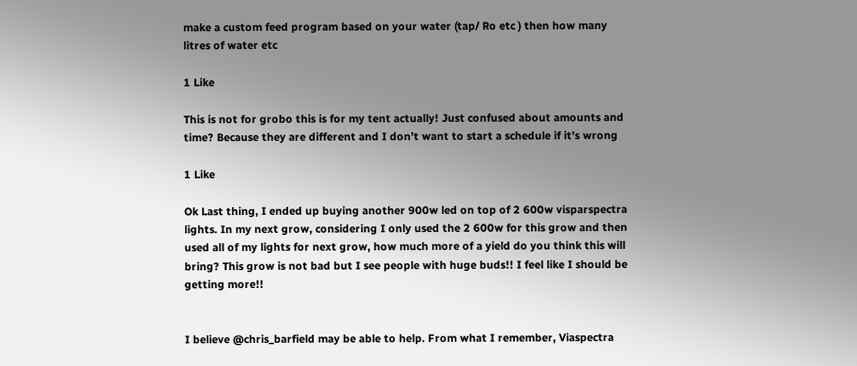make a custom feed program based on your water (tap/ Ro etc ) then how many litres of water etc

1 Like

This is not for grobo this is for my tent actually! Just confused about amounts and time? Because they are different and I don’t want to start a schedule if it’s wrong

1 Like

Ok Last thing, I ended up buying another 900w led on top of 2 600w visparspectra lights. In my next grow, considering I only used the 2 600w for this grow and then used all of my lights for next grow, how much more of a yield do you think this will bring? This grow is not bad but I see people with huge buds!! I feel like I should be getting more!!


I believe @chris_barfield may be able to help. From what I remember, Viaspectra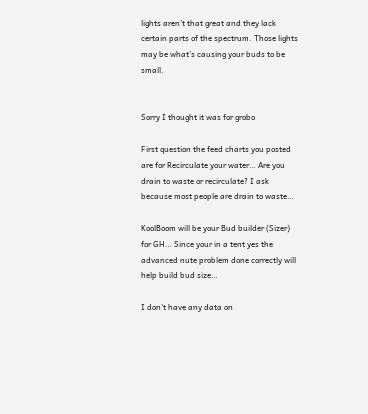lights aren’t that great and they lack certain parts of the spectrum. Those lights may be what’s causing your buds to be small.


Sorry I thought it was for grobo

First question the feed charts you posted are for Recirculate your water… Are you drain to waste or recirculate? I ask because most people are drain to waste…

KoolBoom will be your Bud builder (Sizer) for GH… Since your in a tent yes the advanced nute problem done correctly will help build bud size…

I don’t have any data on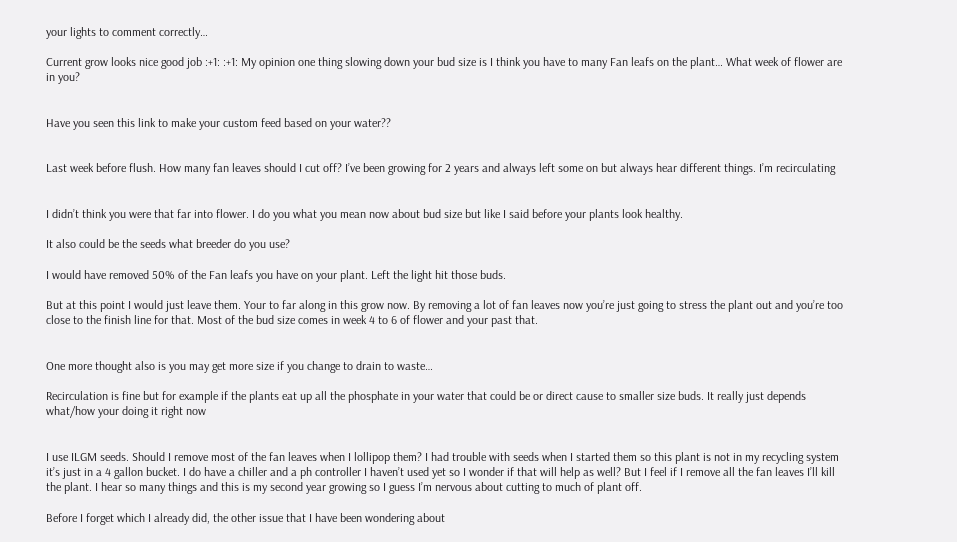your lights to comment correctly…

Current grow looks nice good job :+1: :+1: My opinion one thing slowing down your bud size is I think you have to many Fan leafs on the plant… What week of flower are in you?


Have you seen this link to make your custom feed based on your water??


Last week before flush. How many fan leaves should I cut off? I’ve been growing for 2 years and always left some on but always hear different things. I’m recirculating


I didn’t think you were that far into flower. I do you what you mean now about bud size but like I said before your plants look healthy.

It also could be the seeds what breeder do you use?

I would have removed 50% of the Fan leafs you have on your plant. Left the light hit those buds.

But at this point I would just leave them. Your to far along in this grow now. By removing a lot of fan leaves now you’re just going to stress the plant out and you’re too close to the finish line for that. Most of the bud size comes in week 4 to 6 of flower and your past that.


One more thought also is you may get more size if you change to drain to waste…

Recirculation is fine but for example if the plants eat up all the phosphate in your water that could be or direct cause to smaller size buds. It really just depends what/how your doing it right now


I use ILGM seeds. Should I remove most of the fan leaves when I lollipop them? I had trouble with seeds when I started them so this plant is not in my recycling system it’s just in a 4 gallon bucket. I do have a chiller and a ph controller I haven’t used yet so I wonder if that will help as well? But I feel if I remove all the fan leaves I’ll kill the plant. I hear so many things and this is my second year growing so I guess I’m nervous about cutting to much of plant off.

Before I forget which I already did, the other issue that I have been wondering about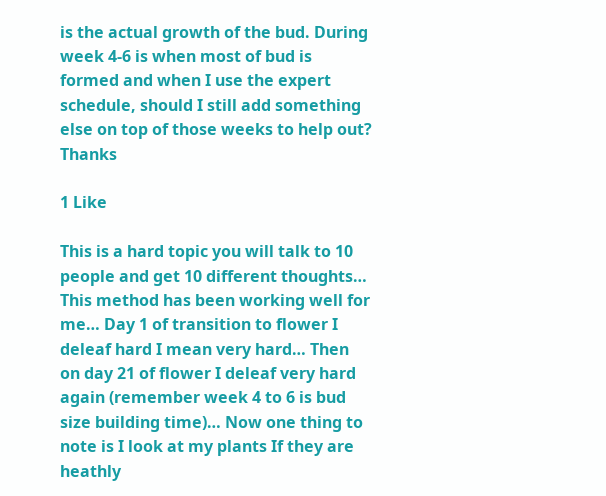is the actual growth of the bud. During week 4-6 is when most of bud is formed and when I use the expert schedule, should I still add something else on top of those weeks to help out? Thanks

1 Like

This is a hard topic you will talk to 10 people and get 10 different thoughts… This method has been working well for me… Day 1 of transition to flower I deleaf hard I mean very hard… Then on day 21 of flower I deleaf very hard again (remember week 4 to 6 is bud size building time)… Now one thing to note is I look at my plants If they are heathly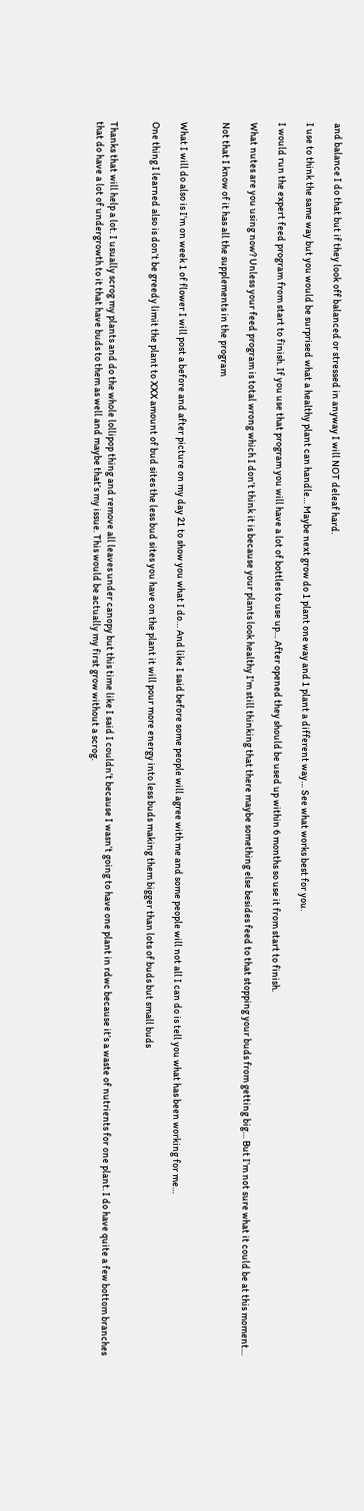and balance I do that but if they look off balanced or stressed in anyway I will NOT deleaf hard.

I use to think the same way but you would be surprised what a healthy plant can handle… Maybe next grow do 1 plant one way and 1 plant a different way… See what works best for you.

I would run the expert feed program from start to finish. If you use that program you will have a lot of bottles to use up… After opened they should be used up within 6 months so use it from start to finish.

What nutes are you using now? Unless your feed program is total wrong which I don’t think it is because your plants look healthy I’m still thinking that there maybe something else besides feed to that stopping your buds from getting big… But I’m not sure what it could be at this moment…

Not that I know of it has all the supplements in the program


What I will do also is I’m on week 1 of flower I will post a before and after picture on my day 21 to show you what I do… And like I said before some people will agree with me and some people will not all I can do is tell you what has been working for me…

One thing I learned also is don’t be greedy limit the plant to XXX amount of bud sites the less bud sites you have on the plant it will pour more energy into less buds making them bigger than lots of buds but small buds


Thanks that will help a lot. I usually scrog my plants and do the whole lollipop thing and remove all leaves under canopy but this time like I said I couldn’t because I wasn’t going to have one plant in rdwc because it’s a waste of nutrients for one plant. I do have quite a few bottom branches that do have a lot of undergrowth to it that have buds to them as well and maybe that’s my issue. This would be actually my first grow without a scrog.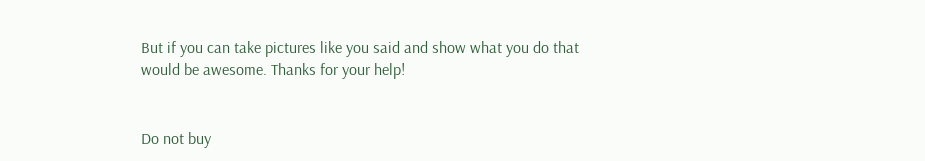But if you can take pictures like you said and show what you do that would be awesome. Thanks for your help!


Do not buy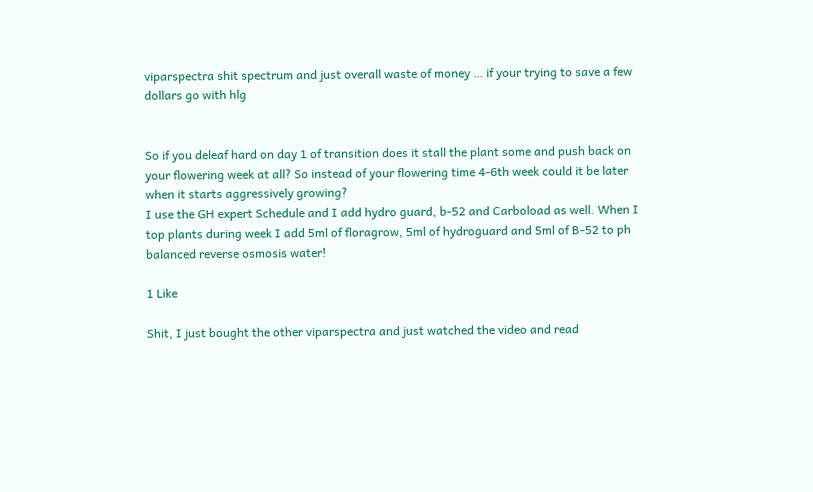viparspectra shit spectrum and just overall waste of money … if your trying to save a few dollars go with hlg


So if you deleaf hard on day 1 of transition does it stall the plant some and push back on your flowering week at all? So instead of your flowering time 4-6th week could it be later when it starts aggressively growing?
I use the GH expert Schedule and I add hydro guard, b-52 and Carboload as well. When I top plants during week I add 5ml of floragrow, 5ml of hydroguard and 5ml of B-52 to ph balanced reverse osmosis water!

1 Like

Shit, I just bought the other viparspectra and just watched the video and read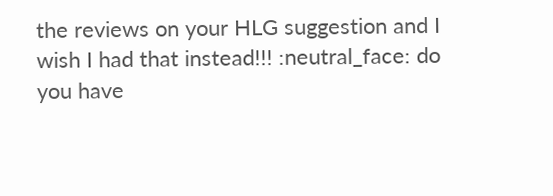the reviews on your HLG suggestion and I wish I had that instead!!! :neutral_face: do you have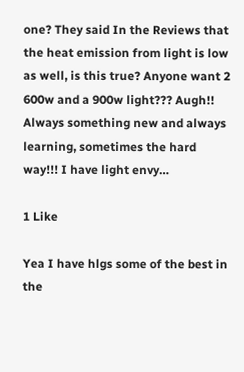one? They said In the Reviews that the heat emission from light is low as well, is this true? Anyone want 2 600w and a 900w light??? Augh!! Always something new and always learning, sometimes the hard way!!! I have light envy…

1 Like

Yea I have hlgs some of the best in the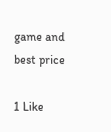game and best price

1 Like